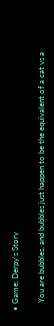• Game: Derpy's Story

    You are bubbles, and bubbles just happen to be the equivalent of a cat vs a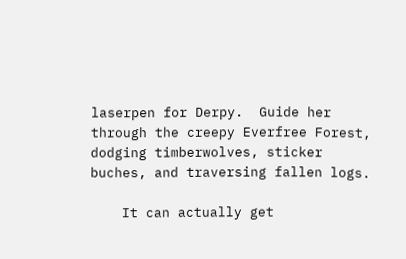laserpen for Derpy.  Guide her through the creepy Everfree Forest, dodging timberwolves, sticker buches, and traversing fallen logs.

    It can actually get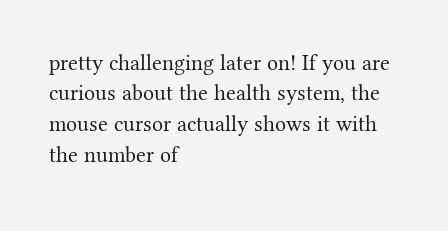pretty challenging later on! If you are curious about the health system, the mouse cursor actually shows it with the number of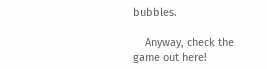bubbles.

    Anyway, check the game out here!